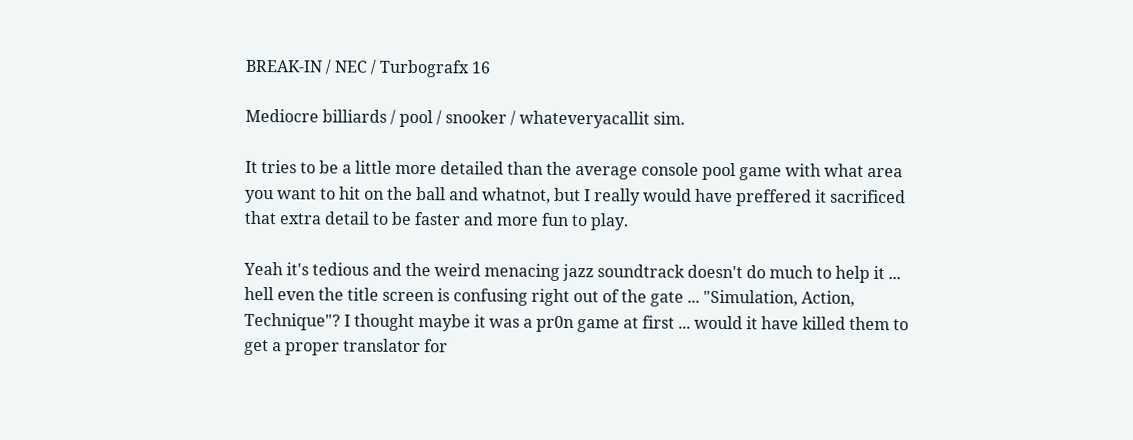BREAK-IN / NEC / Turbografx 16

Mediocre billiards / pool / snooker / whateveryacallit sim.

It tries to be a little more detailed than the average console pool game with what area you want to hit on the ball and whatnot, but I really would have preffered it sacrificed that extra detail to be faster and more fun to play.

Yeah it's tedious and the weird menacing jazz soundtrack doesn't do much to help it ... hell even the title screen is confusing right out of the gate ... "Simulation, Action, Technique"? I thought maybe it was a pr0n game at first ... would it have killed them to get a proper translator for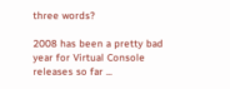three words?

2008 has been a pretty bad year for Virtual Console releases so far ...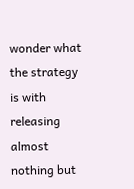wonder what the strategy is with releasing almost nothing but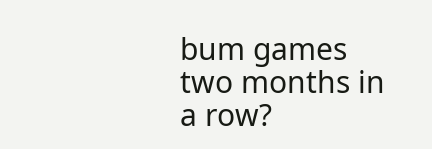bum games two months in a row?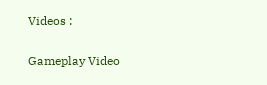Videos :

Gameplay Video